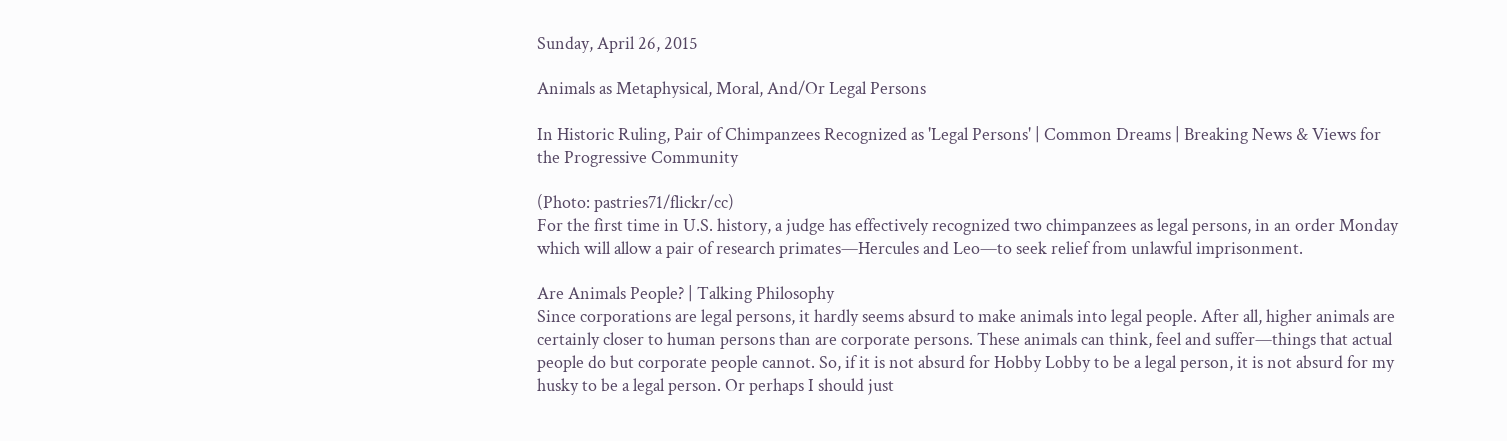Sunday, April 26, 2015

Animals as Metaphysical, Moral, And/Or Legal Persons

In Historic Ruling, Pair of Chimpanzees Recognized as 'Legal Persons' | Common Dreams | Breaking News & Views for the Progressive Community

(Photo: pastries71/flickr/cc)
For the first time in U.S. history, a judge has effectively recognized two chimpanzees as legal persons, in an order Monday which will allow a pair of research primates—Hercules and Leo—to seek relief from unlawful imprisonment.

Are Animals People? | Talking Philosophy
Since corporations are legal persons, it hardly seems absurd to make animals into legal people. After all, higher animals are certainly closer to human persons than are corporate persons. These animals can think, feel and suffer—things that actual people do but corporate people cannot. So, if it is not absurd for Hobby Lobby to be a legal person, it is not absurd for my husky to be a legal person. Or perhaps I should just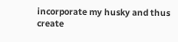incorporate my husky and thus create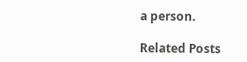a person.

Related Posts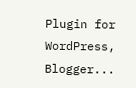Plugin for WordPress, Blogger...